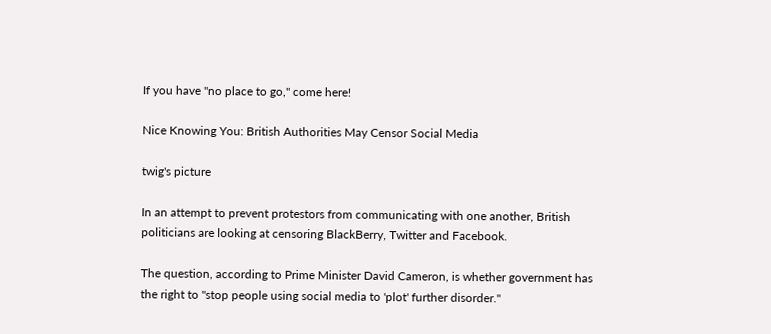If you have "no place to go," come here!

Nice Knowing You: British Authorities May Censor Social Media

twig's picture

In an attempt to prevent protestors from communicating with one another, British politicians are looking at censoring BlackBerry, Twitter and Facebook.

The question, according to Prime Minister David Cameron, is whether government has the right to "stop people using social media to 'plot' further disorder."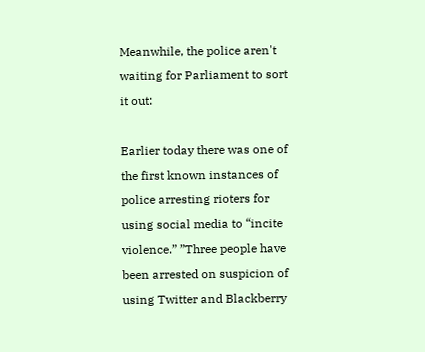Meanwhile, the police aren't waiting for Parliament to sort it out:

Earlier today there was one of the first known instances of police arresting rioters for using social media to “incite violence.” ”Three people have been arrested on suspicion of using Twitter and Blackberry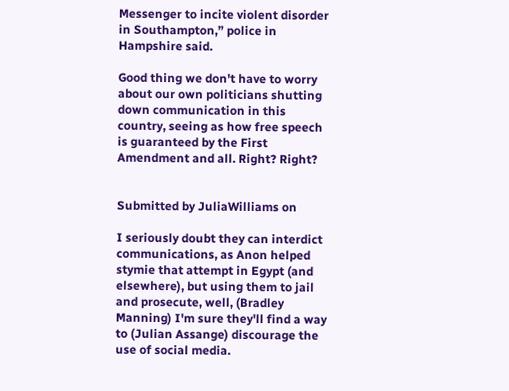Messenger to incite violent disorder in Southampton,” police in Hampshire said.

Good thing we don't have to worry about our own politicians shutting down communication in this country, seeing as how free speech is guaranteed by the First Amendment and all. Right? Right?


Submitted by JuliaWilliams on

I seriously doubt they can interdict communications, as Anon helped stymie that attempt in Egypt (and elsewhere), but using them to jail and prosecute, well, (Bradley Manning) I'm sure they'll find a way to (Julian Assange) discourage the use of social media.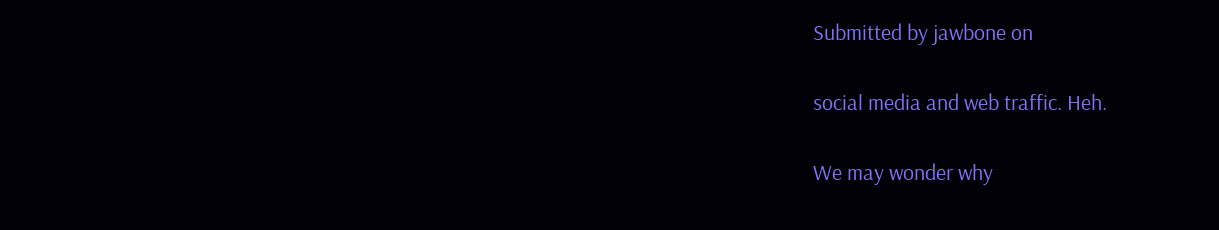Submitted by jawbone on

social media and web traffic. Heh.

We may wonder why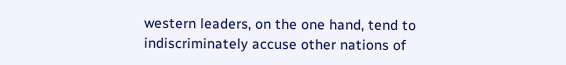western leaders, on the one hand, tend to indiscriminately accuse other nations of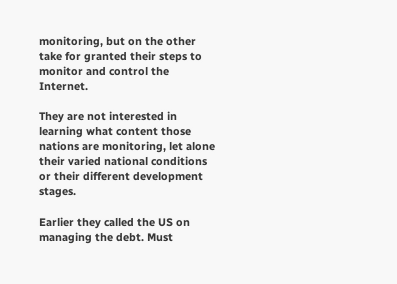monitoring, but on the other take for granted their steps to monitor and control the Internet.

They are not interested in learning what content those nations are monitoring, let alone their varied national conditions or their different development stages.

Earlier they called the US on managing the debt. Must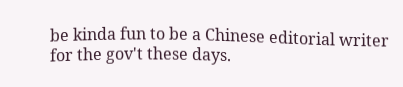be kinda fun to be a Chinese editorial writer for the gov't these days.